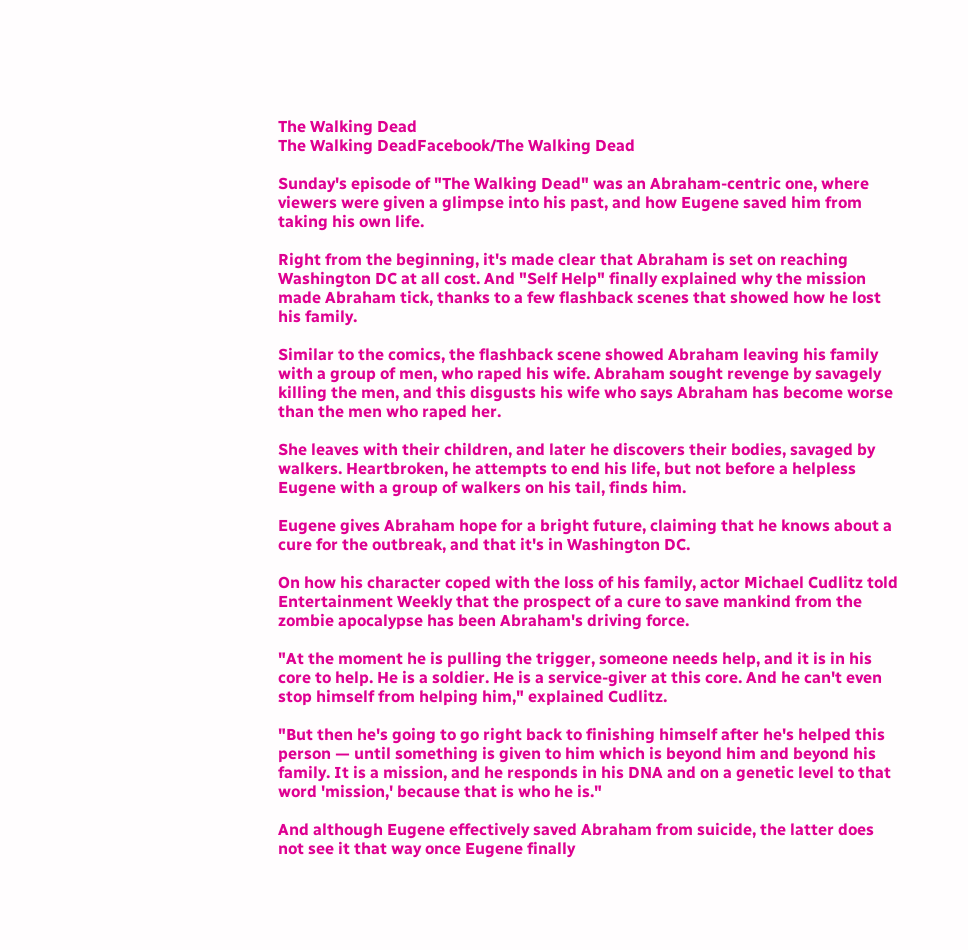The Walking Dead
The Walking DeadFacebook/The Walking Dead

Sunday's episode of "The Walking Dead" was an Abraham-centric one, where viewers were given a glimpse into his past, and how Eugene saved him from taking his own life.

Right from the beginning, it's made clear that Abraham is set on reaching Washington DC at all cost. And "Self Help" finally explained why the mission made Abraham tick, thanks to a few flashback scenes that showed how he lost his family.

Similar to the comics, the flashback scene showed Abraham leaving his family with a group of men, who raped his wife. Abraham sought revenge by savagely killing the men, and this disgusts his wife who says Abraham has become worse than the men who raped her.

She leaves with their children, and later he discovers their bodies, savaged by walkers. Heartbroken, he attempts to end his life, but not before a helpless Eugene with a group of walkers on his tail, finds him.

Eugene gives Abraham hope for a bright future, claiming that he knows about a cure for the outbreak, and that it's in Washington DC.

On how his character coped with the loss of his family, actor Michael Cudlitz told Entertainment Weekly that the prospect of a cure to save mankind from the zombie apocalypse has been Abraham's driving force.

"At the moment he is pulling the trigger, someone needs help, and it is in his core to help. He is a soldier. He is a service-giver at this core. And he can't even stop himself from helping him," explained Cudlitz.

"But then he's going to go right back to finishing himself after he's helped this person — until something is given to him which is beyond him and beyond his family. It is a mission, and he responds in his DNA and on a genetic level to that word 'mission,' because that is who he is."

And although Eugene effectively saved Abraham from suicide, the latter does not see it that way once Eugene finally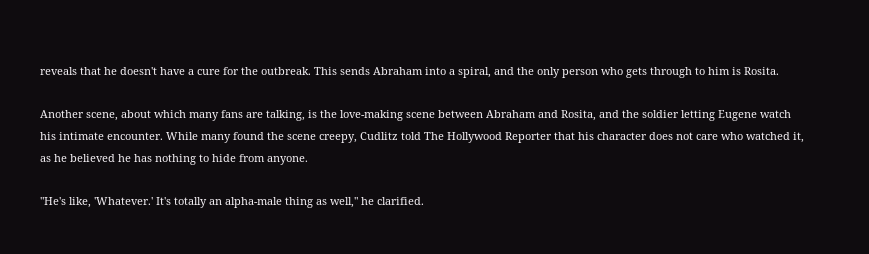reveals that he doesn't have a cure for the outbreak. This sends Abraham into a spiral, and the only person who gets through to him is Rosita.

Another scene, about which many fans are talking, is the love-making scene between Abraham and Rosita, and the soldier letting Eugene watch his intimate encounter. While many found the scene creepy, Cudlitz told The Hollywood Reporter that his character does not care who watched it, as he believed he has nothing to hide from anyone.

"He's like, 'Whatever.' It's totally an alpha-male thing as well," he clarified.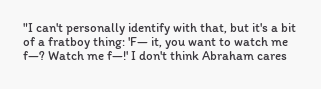"I can't personally identify with that, but it's a bit of a fratboy thing: 'F— it, you want to watch me f—? Watch me f—!' I don't think Abraham cares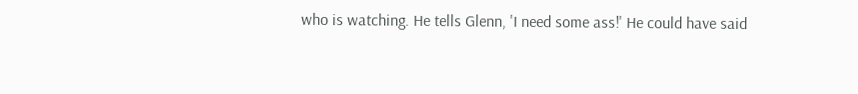who is watching. He tells Glenn, 'I need some ass!' He could have said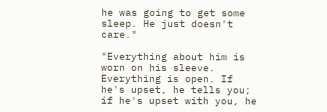he was going to get some sleep. He just doesn't care."

"Everything about him is worn on his sleeve. Everything is open. If he's upset, he tells you; if he's upset with you, he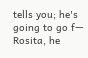tells you; he's going to go f— Rosita, he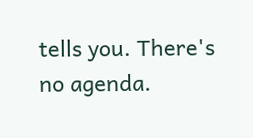tells you. There's no agenda.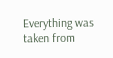Everything was taken from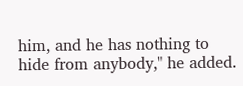him, and he has nothing to hide from anybody," he added.